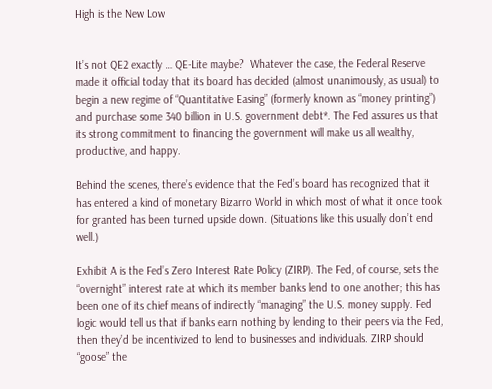High is the New Low


It’s not QE2 exactly … QE-Lite maybe?  Whatever the case, the Federal Reserve made it official today that its board has decided (almost unanimously, as usual) to begin a new regime of “Quantitative Easing” (formerly known as “money printing”) and purchase some 340 billion in U.S. government debt*. The Fed assures us that its strong commitment to financing the government will make us all wealthy, productive, and happy.

Behind the scenes, there’s evidence that the Fed’s board has recognized that it has entered a kind of monetary Bizarro World in which most of what it once took for granted has been turned upside down. (Situations like this usually don’t end well.)

Exhibit A is the Fed’s Zero Interest Rate Policy (ZIRP). The Fed, of course, sets the “overnight” interest rate at which its member banks lend to one another; this has been one of its chief means of indirectly “managing” the U.S. money supply. Fed logic would tell us that if banks earn nothing by lending to their peers via the Fed, then they’d be incentivized to lend to businesses and individuals. ZIRP should “goose” the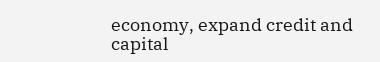economy, expand credit and capital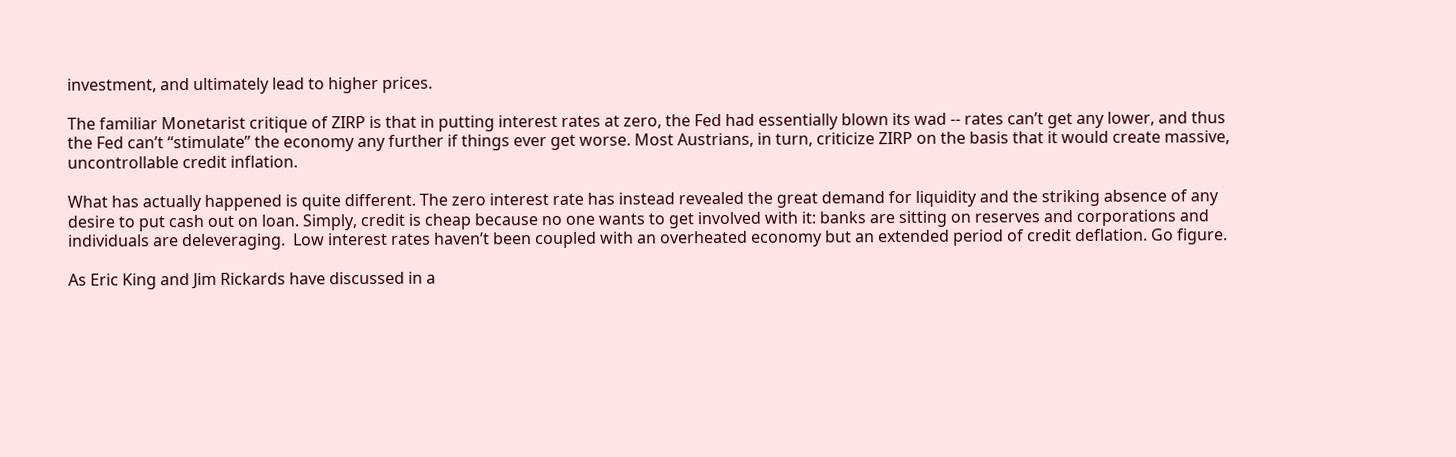investment, and ultimately lead to higher prices.

The familiar Monetarist critique of ZIRP is that in putting interest rates at zero, the Fed had essentially blown its wad -- rates can’t get any lower, and thus the Fed can’t “stimulate” the economy any further if things ever get worse. Most Austrians, in turn, criticize ZIRP on the basis that it would create massive, uncontrollable credit inflation.

What has actually happened is quite different. The zero interest rate has instead revealed the great demand for liquidity and the striking absence of any desire to put cash out on loan. Simply, credit is cheap because no one wants to get involved with it: banks are sitting on reserves and corporations and individuals are deleveraging.  Low interest rates haven’t been coupled with an overheated economy but an extended period of credit deflation. Go figure.

As Eric King and Jim Rickards have discussed in a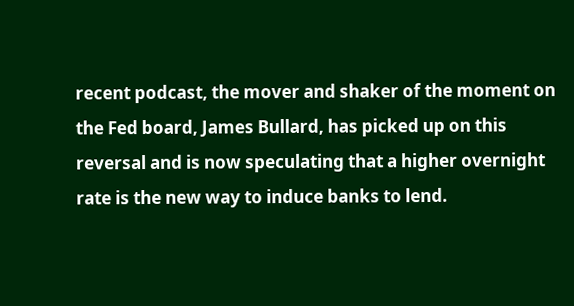recent podcast, the mover and shaker of the moment on the Fed board, James Bullard, has picked up on this reversal and is now speculating that a higher overnight rate is the new way to induce banks to lend.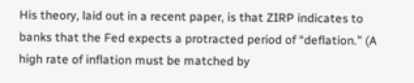His theory, laid out in a recent paper, is that ZIRP indicates to banks that the Fed expects a protracted period of “deflation.” (A high rate of inflation must be matched by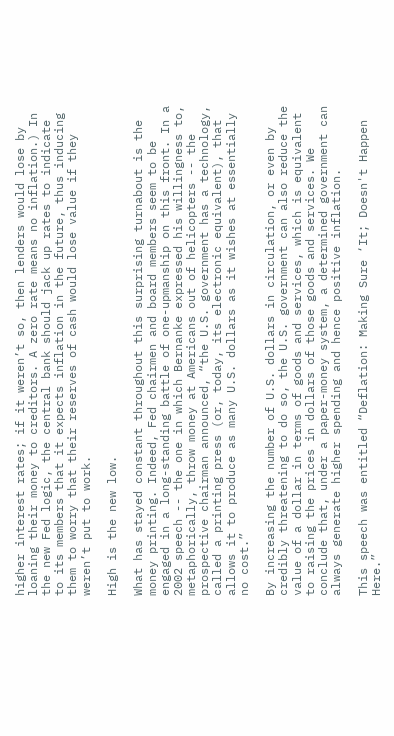higher interest rates; if it weren’t so, then lenders would lose by loaning their money to creditors. A zero rate means no inflation.) In the new Fed logic, the central bank should jack up rates to indicate to its members that it expects inflation in the future, thus inducing them to worry that their reserves of cash would lose value if they weren’t put to work.

High is the new low.

What has stayed constant throughout this surprising turnabout is the money printing. Indeed, Fed chairmen and board members seem to be engaged in a long-standing battle of one-upmanship on this front. In a 2002 speech -- the one in which Bernanke expressed his willingness to, metaphorically, throw money at Americans out of helicopters -- the prospective chairman announced, “the U.S. government has a technology, called a printing press (or, today, its electronic equivalent), that allows it to produce as many U.S. dollars as it wishes at essentially no cost.”

By increasing the number of U.S. dollars in circulation, or even by credibly threatening to do so, the U.S. government can also reduce the value of a dollar in terms of goods and services, which is equivalent to raising the prices in dollars of those goods and services. We conclude that, under a paper-money system, a determined government can always generate higher spending and hence positive inflation.

This speech was entitled “Deflation: Making Sure ‘It; Doesn't Happen Here.”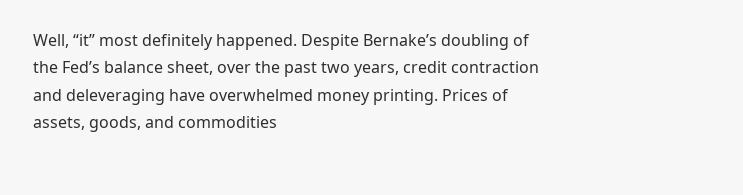Well, “it” most definitely happened. Despite Bernake’s doubling of the Fed’s balance sheet, over the past two years, credit contraction and deleveraging have overwhelmed money printing. Prices of assets, goods, and commodities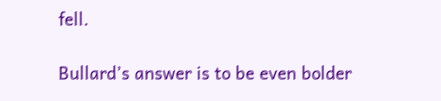fell.

Bullard’s answer is to be even bolder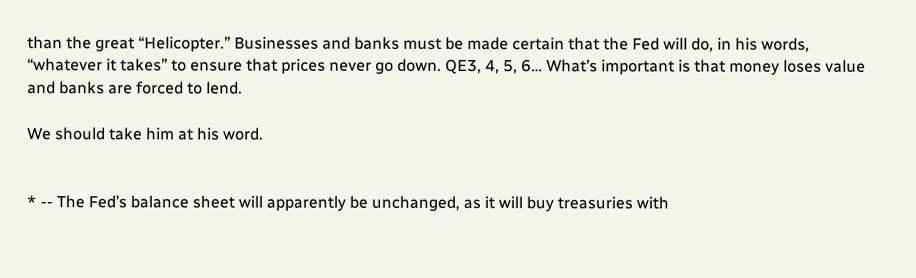than the great “Helicopter.” Businesses and banks must be made certain that the Fed will do, in his words, “whatever it takes” to ensure that prices never go down. QE3, 4, 5, 6… What’s important is that money loses value and banks are forced to lend.

We should take him at his word.


* -- The Fed’s balance sheet will apparently be unchanged, as it will buy treasuries with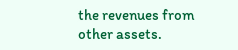the revenues from other assets.